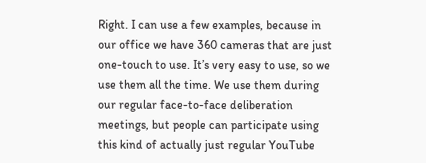Right. I can use a few examples, because in our office we have 360 cameras that are just one-touch to use. It’s very easy to use, so we use them all the time. We use them during our regular face-to-face deliberation meetings, but people can participate using this kind of actually just regular YouTube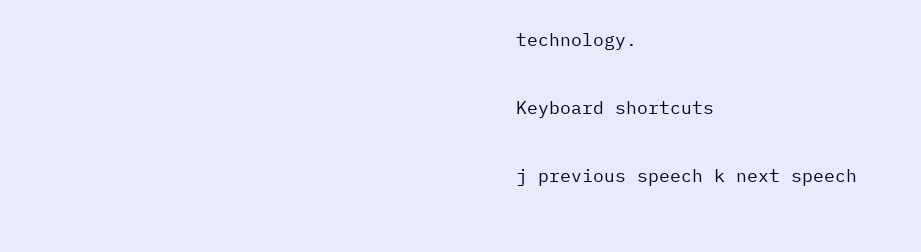technology.

Keyboard shortcuts

j previous speech k next speech